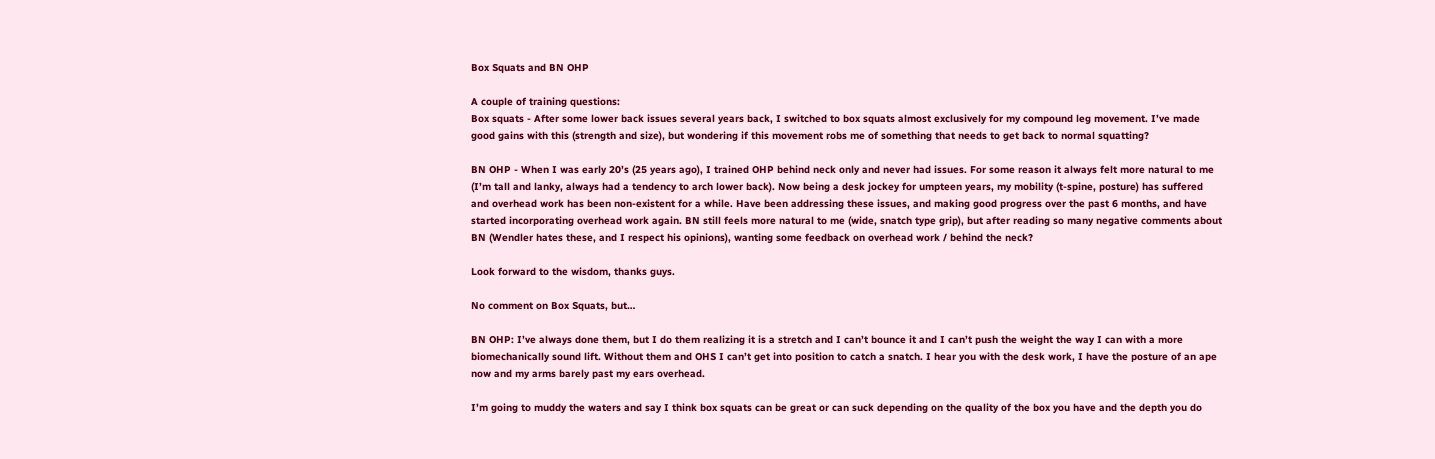Box Squats and BN OHP

A couple of training questions:
Box squats - After some lower back issues several years back, I switched to box squats almost exclusively for my compound leg movement. I’ve made good gains with this (strength and size), but wondering if this movement robs me of something that needs to get back to normal squatting?

BN OHP - When I was early 20’s (25 years ago), I trained OHP behind neck only and never had issues. For some reason it always felt more natural to me (I’m tall and lanky, always had a tendency to arch lower back). Now being a desk jockey for umpteen years, my mobility (t-spine, posture) has suffered and overhead work has been non-existent for a while. Have been addressing these issues, and making good progress over the past 6 months, and have started incorporating overhead work again. BN still feels more natural to me (wide, snatch type grip), but after reading so many negative comments about BN (Wendler hates these, and I respect his opinions), wanting some feedback on overhead work / behind the neck?

Look forward to the wisdom, thanks guys.

No comment on Box Squats, but…

BN OHP: I’ve always done them, but I do them realizing it is a stretch and I can’t bounce it and I can’t push the weight the way I can with a more biomechanically sound lift. Without them and OHS I can’t get into position to catch a snatch. I hear you with the desk work, I have the posture of an ape now and my arms barely past my ears overhead.

I’m going to muddy the waters and say I think box squats can be great or can suck depending on the quality of the box you have and the depth you do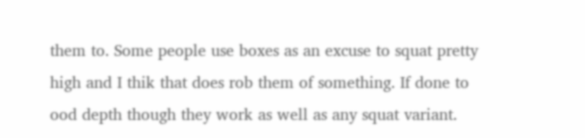them to. Some people use boxes as an excuse to squat pretty high and I thik that does rob them of something. If done to ood depth though they work as well as any squat variant.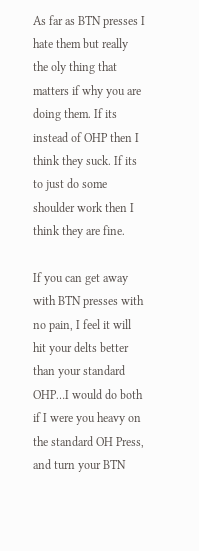As far as BTN presses I hate them but really the oly thing that matters if why you are doing them. If its instead of OHP then I think they suck. If its to just do some shoulder work then I think they are fine.

If you can get away with BTN presses with no pain, I feel it will hit your delts better than your standard OHP…I would do both if I were you heavy on the standard OH Press, and turn your BTN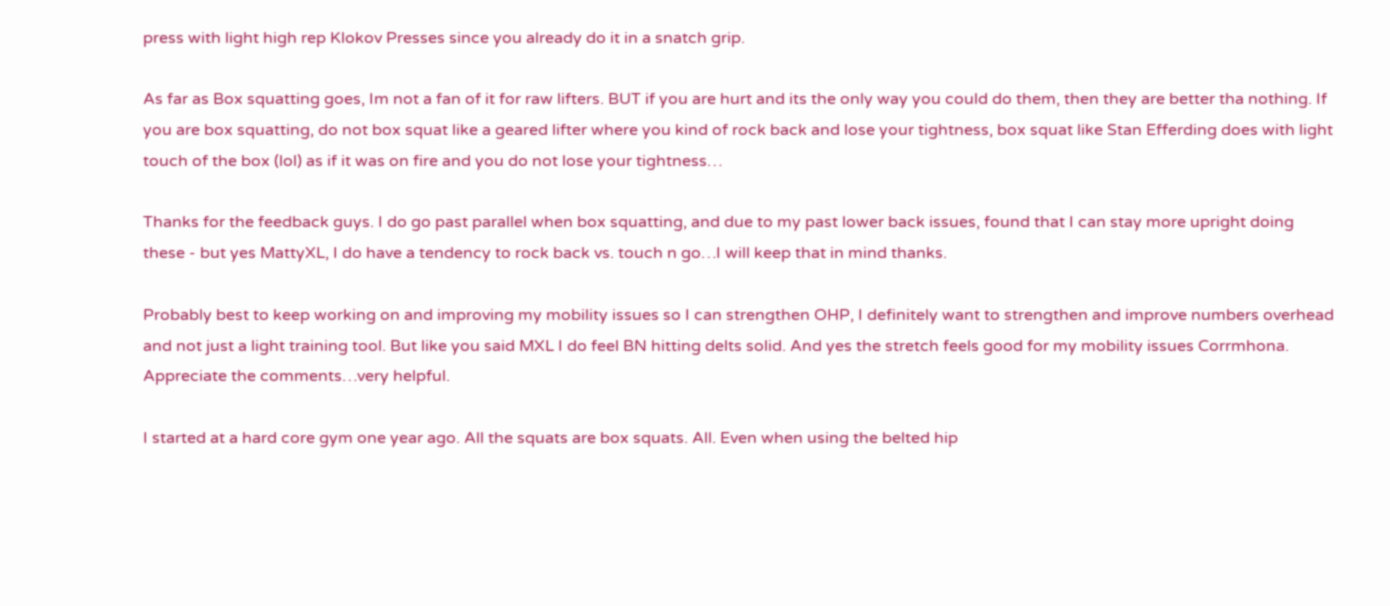press with light high rep Klokov Presses since you already do it in a snatch grip.

As far as Box squatting goes, Im not a fan of it for raw lifters. BUT if you are hurt and its the only way you could do them, then they are better tha nothing. If you are box squatting, do not box squat like a geared lifter where you kind of rock back and lose your tightness, box squat like Stan Efferding does with light touch of the box (lol) as if it was on fire and you do not lose your tightness…

Thanks for the feedback guys. I do go past parallel when box squatting, and due to my past lower back issues, found that I can stay more upright doing these - but yes MattyXL, I do have a tendency to rock back vs. touch n go…I will keep that in mind thanks.

Probably best to keep working on and improving my mobility issues so I can strengthen OHP, I definitely want to strengthen and improve numbers overhead and not just a light training tool. But like you said MXL I do feel BN hitting delts solid. And yes the stretch feels good for my mobility issues Corrmhona. Appreciate the comments…very helpful.

I started at a hard core gym one year ago. All the squats are box squats. All. Even when using the belted hip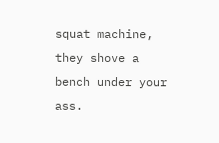squat machine, they shove a bench under your ass.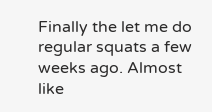Finally the let me do regular squats a few weeks ago. Almost like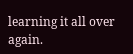learning it all over again.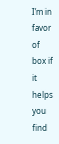I’m in favor of box if it helps you find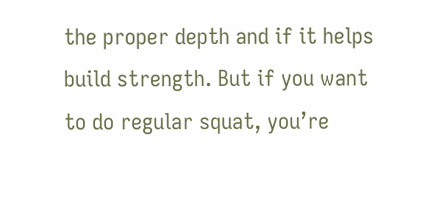the proper depth and if it helps build strength. But if you want to do regular squat, you’re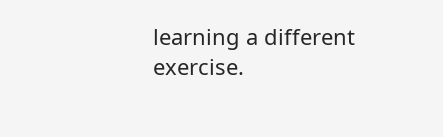learning a different exercise.